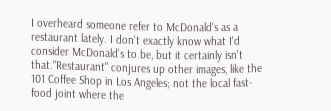I overheard someone refer to McDonald's as a restaurant lately. I don't exactly know what I'd consider McDonald's to be, but it certainly isn't that."Restaurant" conjures up other images, like the 101 Coffee Shop in Los Angeles; not the local fast-food joint where the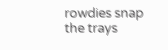rowdies snap the trays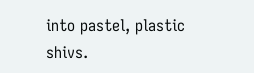into pastel, plastic shivs.